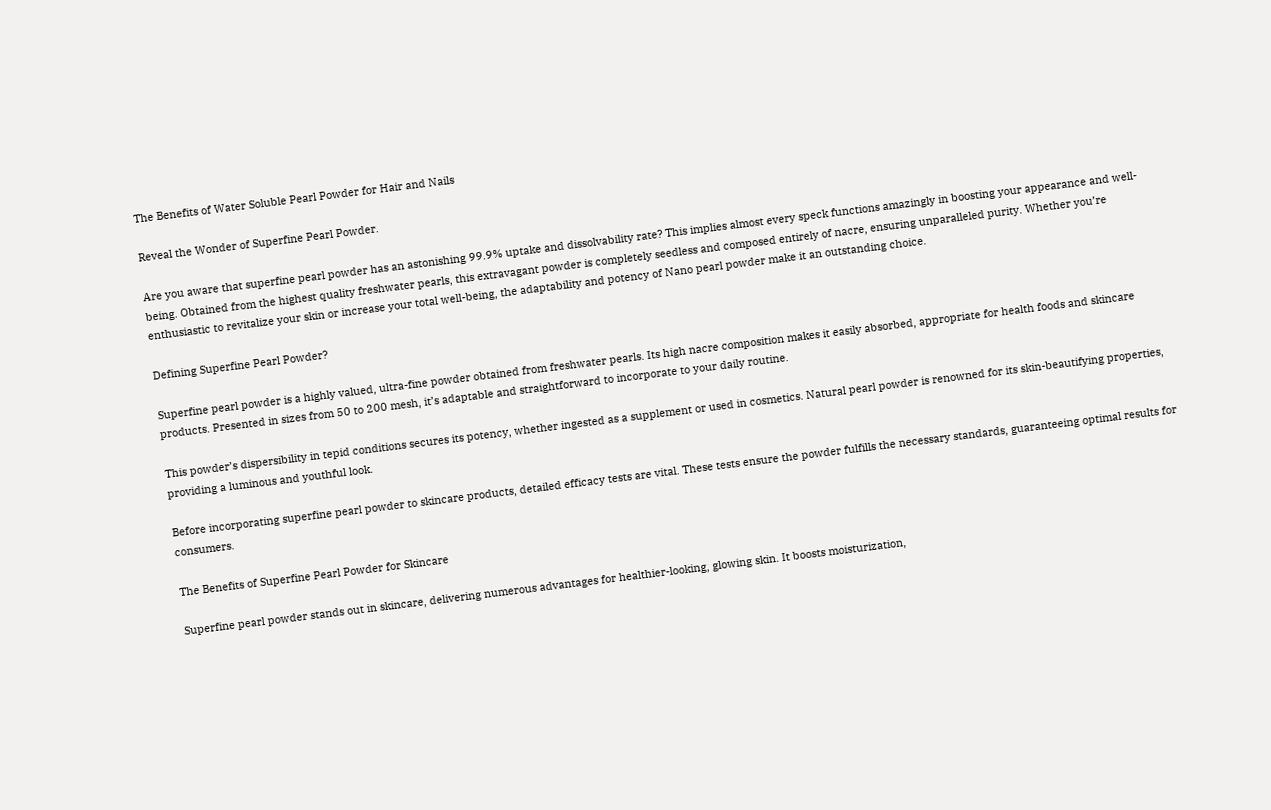The Benefits of Water Soluble Pearl Powder for Hair and Nails

Reveal the Wonder of Superfine Pearl Powder.

Are you aware that superfine pearl powder has an astonishing 99.9% uptake and dissolvability rate? This implies almost every speck functions amazingly in boosting your appearance and well-being. Obtained from the highest quality freshwater pearls, this extravagant powder is completely seedless and composed entirely of nacre, ensuring unparalleled purity. Whether you’re enthusiastic to revitalize your skin or increase your total well-being, the adaptability and potency of Nano pearl powder make it an outstanding choice.

Defining Superfine Pearl Powder?

Superfine pearl powder is a highly valued, ultra-fine powder obtained from freshwater pearls. Its high nacre composition makes it easily absorbed, appropriate for health foods and skincare products. Presented in sizes from 50 to 200 mesh, it’s adaptable and straightforward to incorporate to your daily routine.

This powder’s dispersibility in tepid conditions secures its potency, whether ingested as a supplement or used in cosmetics. Natural pearl powder is renowned for its skin-beautifying properties, providing a luminous and youthful look.

Before incorporating superfine pearl powder to skincare products, detailed efficacy tests are vital. These tests ensure the powder fulfills the necessary standards, guaranteeing optimal results for consumers.

The Benefits of Superfine Pearl Powder for Skincare

Superfine pearl powder stands out in skincare, delivering numerous advantages for healthier-looking, glowing skin. It boosts moisturization,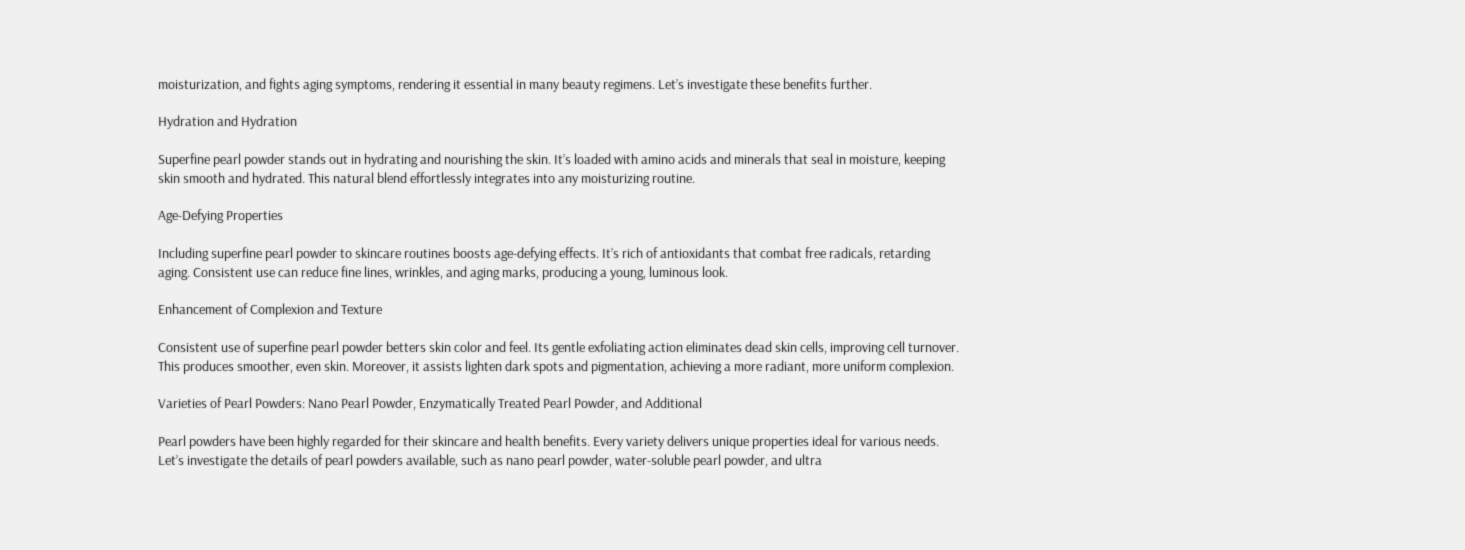moisturization, and fights aging symptoms, rendering it essential in many beauty regimens. Let’s investigate these benefits further.

Hydration and Hydration

Superfine pearl powder stands out in hydrating and nourishing the skin. It’s loaded with amino acids and minerals that seal in moisture, keeping skin smooth and hydrated. This natural blend effortlessly integrates into any moisturizing routine.

Age-Defying Properties

Including superfine pearl powder to skincare routines boosts age-defying effects. It’s rich of antioxidants that combat free radicals, retarding aging. Consistent use can reduce fine lines, wrinkles, and aging marks, producing a young, luminous look.

Enhancement of Complexion and Texture

Consistent use of superfine pearl powder betters skin color and feel. Its gentle exfoliating action eliminates dead skin cells, improving cell turnover. This produces smoother, even skin. Moreover, it assists lighten dark spots and pigmentation, achieving a more radiant, more uniform complexion.

Varieties of Pearl Powders: Nano Pearl Powder, Enzymatically Treated Pearl Powder, and Additional

Pearl powders have been highly regarded for their skincare and health benefits. Every variety delivers unique properties ideal for various needs. Let’s investigate the details of pearl powders available, such as nano pearl powder, water-soluble pearl powder, and ultra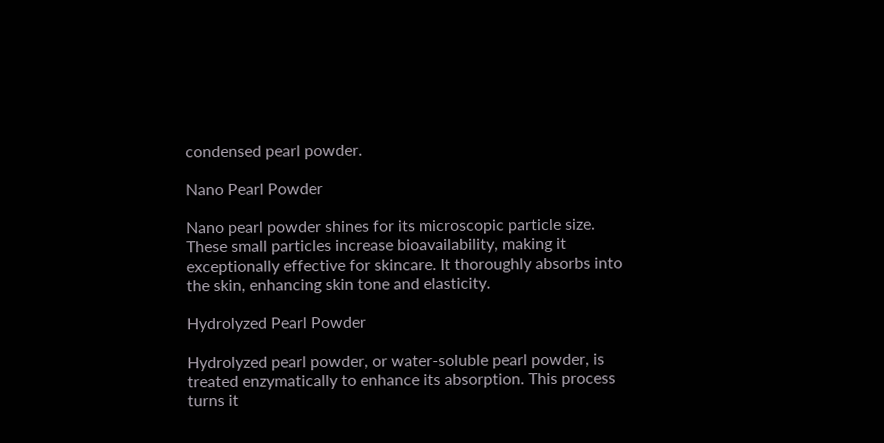condensed pearl powder.

Nano Pearl Powder

Nano pearl powder shines for its microscopic particle size. These small particles increase bioavailability, making it exceptionally effective for skincare. It thoroughly absorbs into the skin, enhancing skin tone and elasticity.

Hydrolyzed Pearl Powder

Hydrolyzed pearl powder, or water-soluble pearl powder, is treated enzymatically to enhance its absorption. This process turns it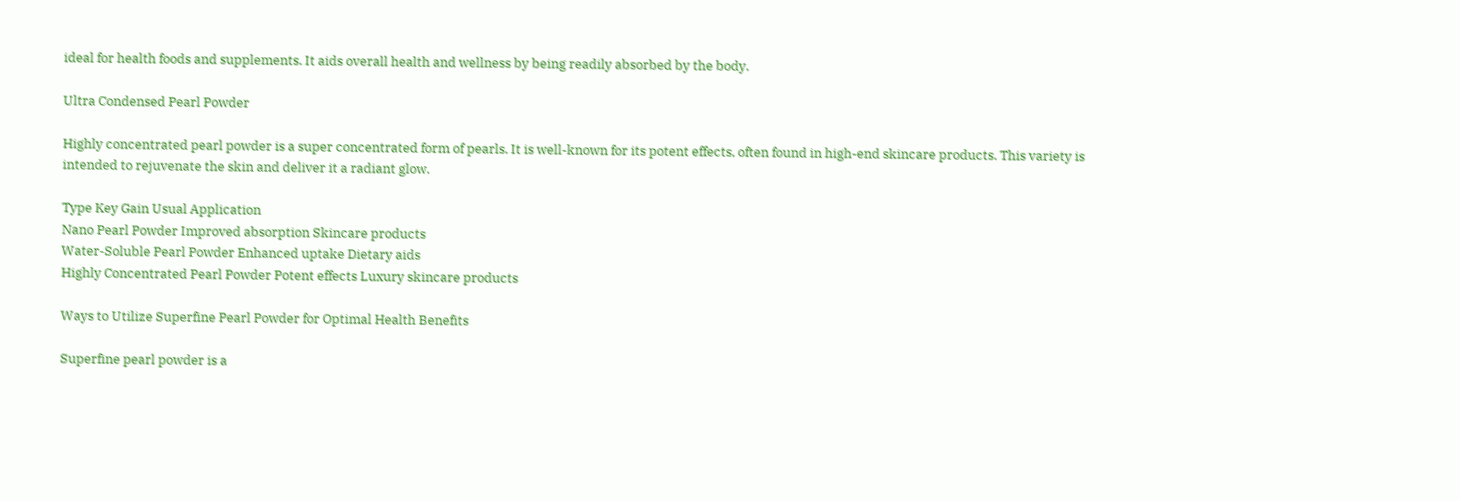ideal for health foods and supplements. It aids overall health and wellness by being readily absorbed by the body.

Ultra Condensed Pearl Powder

Highly concentrated pearl powder is a super concentrated form of pearls. It is well-known for its potent effects, often found in high-end skincare products. This variety is intended to rejuvenate the skin and deliver it a radiant glow.

Type Key Gain Usual Application
Nano Pearl Powder Improved absorption Skincare products
Water-Soluble Pearl Powder Enhanced uptake Dietary aids
Highly Concentrated Pearl Powder Potent effects Luxury skincare products

Ways to Utilize Superfine Pearl Powder for Optimal Health Benefits

Superfine pearl powder is a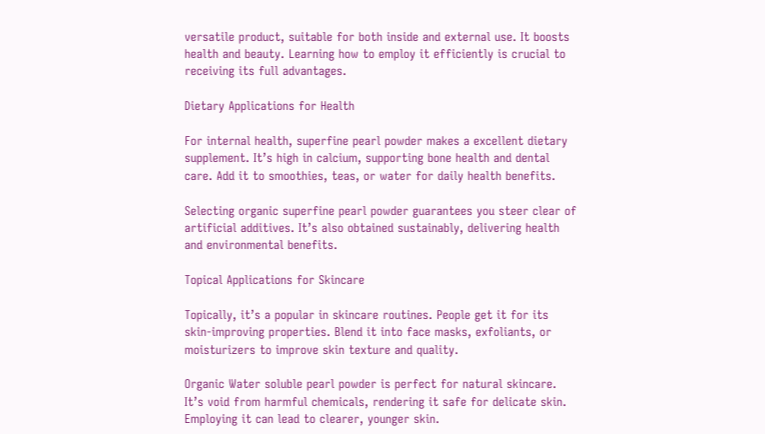versatile product, suitable for both inside and external use. It boosts health and beauty. Learning how to employ it efficiently is crucial to receiving its full advantages.

Dietary Applications for Health

For internal health, superfine pearl powder makes a excellent dietary supplement. It’s high in calcium, supporting bone health and dental care. Add it to smoothies, teas, or water for daily health benefits.

Selecting organic superfine pearl powder guarantees you steer clear of artificial additives. It’s also obtained sustainably, delivering health and environmental benefits.

Topical Applications for Skincare

Topically, it’s a popular in skincare routines. People get it for its skin-improving properties. Blend it into face masks, exfoliants, or moisturizers to improve skin texture and quality.

Organic Water soluble pearl powder is perfect for natural skincare. It’s void from harmful chemicals, rendering it safe for delicate skin. Employing it can lead to clearer, younger skin.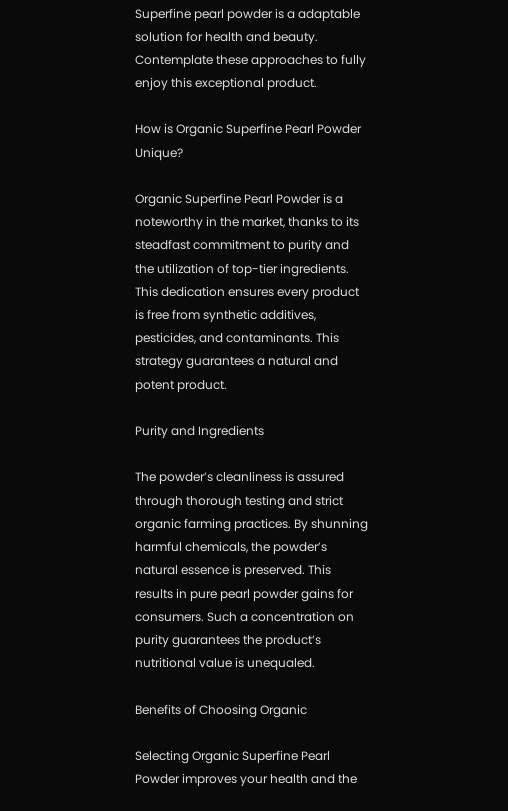Superfine pearl powder is a adaptable solution for health and beauty. Contemplate these approaches to fully enjoy this exceptional product.

How is Organic Superfine Pearl Powder Unique?

Organic Superfine Pearl Powder is a noteworthy in the market, thanks to its steadfast commitment to purity and the utilization of top-tier ingredients. This dedication ensures every product is free from synthetic additives, pesticides, and contaminants. This strategy guarantees a natural and potent product.

Purity and Ingredients

The powder’s cleanliness is assured through thorough testing and strict organic farming practices. By shunning harmful chemicals, the powder’s natural essence is preserved. This results in pure pearl powder gains for consumers. Such a concentration on purity guarantees the product’s nutritional value is unequaled.

Benefits of Choosing Organic

Selecting Organic Superfine Pearl Powder improves your health and the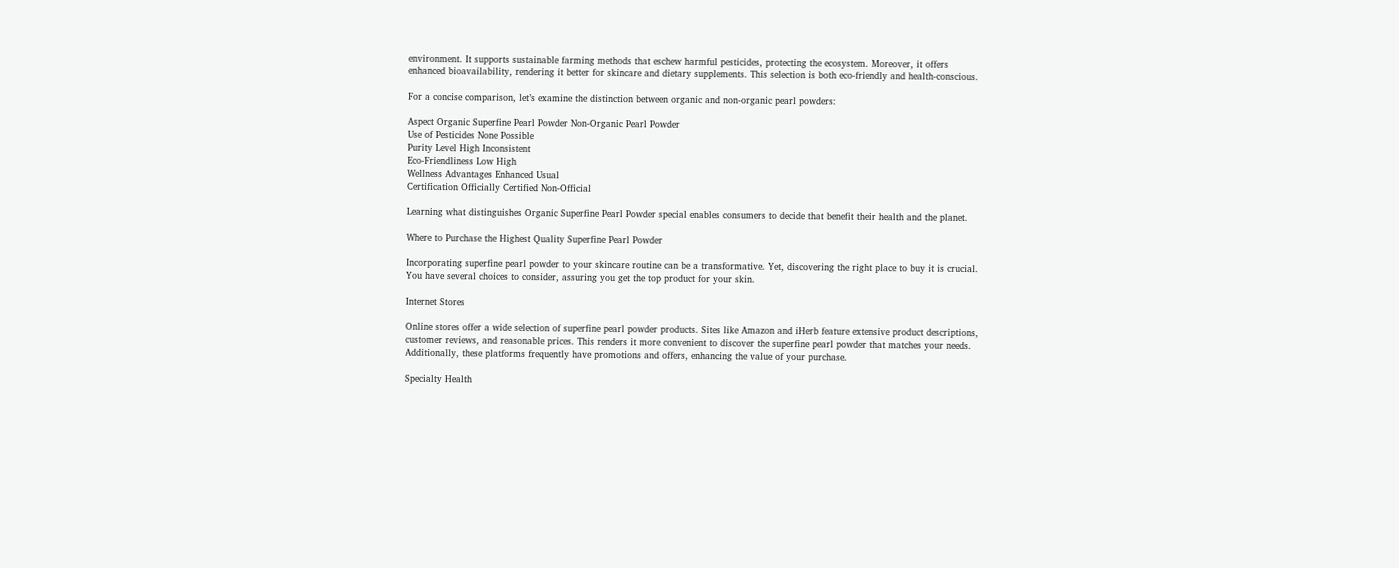environment. It supports sustainable farming methods that eschew harmful pesticides, protecting the ecosystem. Moreover, it offers enhanced bioavailability, rendering it better for skincare and dietary supplements. This selection is both eco-friendly and health-conscious.

For a concise comparison, let’s examine the distinction between organic and non-organic pearl powders:

Aspect Organic Superfine Pearl Powder Non-Organic Pearl Powder
Use of Pesticides None Possible
Purity Level High Inconsistent
Eco-Friendliness Low High
Wellness Advantages Enhanced Usual
Certification Officially Certified Non-Official

Learning what distinguishes Organic Superfine Pearl Powder special enables consumers to decide that benefit their health and the planet.

Where to Purchase the Highest Quality Superfine Pearl Powder

Incorporating superfine pearl powder to your skincare routine can be a transformative. Yet, discovering the right place to buy it is crucial. You have several choices to consider, assuring you get the top product for your skin.

Internet Stores

Online stores offer a wide selection of superfine pearl powder products. Sites like Amazon and iHerb feature extensive product descriptions, customer reviews, and reasonable prices. This renders it more convenient to discover the superfine pearl powder that matches your needs. Additionally, these platforms frequently have promotions and offers, enhancing the value of your purchase.

Specialty Health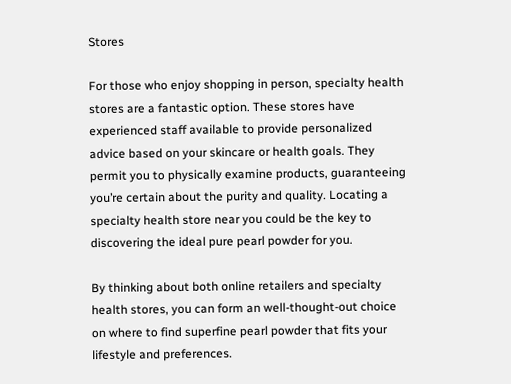Stores

For those who enjoy shopping in person, specialty health stores are a fantastic option. These stores have experienced staff available to provide personalized advice based on your skincare or health goals. They permit you to physically examine products, guaranteeing you’re certain about the purity and quality. Locating a specialty health store near you could be the key to discovering the ideal pure pearl powder for you.

By thinking about both online retailers and specialty health stores, you can form an well-thought-out choice on where to find superfine pearl powder that fits your lifestyle and preferences.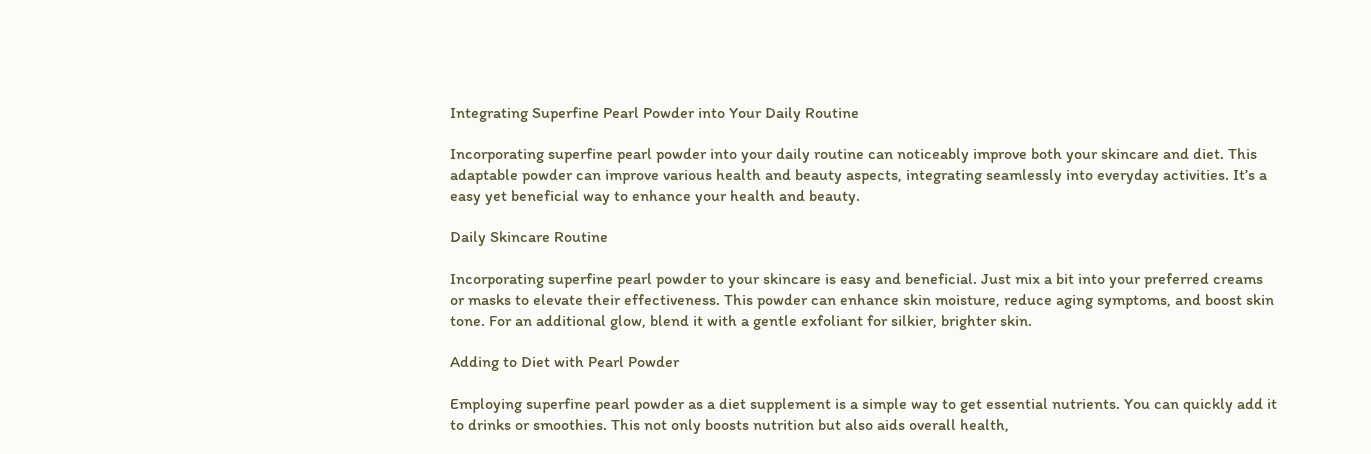Integrating Superfine Pearl Powder into Your Daily Routine

Incorporating superfine pearl powder into your daily routine can noticeably improve both your skincare and diet. This adaptable powder can improve various health and beauty aspects, integrating seamlessly into everyday activities. It’s a easy yet beneficial way to enhance your health and beauty.

Daily Skincare Routine

Incorporating superfine pearl powder to your skincare is easy and beneficial. Just mix a bit into your preferred creams or masks to elevate their effectiveness. This powder can enhance skin moisture, reduce aging symptoms, and boost skin tone. For an additional glow, blend it with a gentle exfoliant for silkier, brighter skin.

Adding to Diet with Pearl Powder

Employing superfine pearl powder as a diet supplement is a simple way to get essential nutrients. You can quickly add it to drinks or smoothies. This not only boosts nutrition but also aids overall health,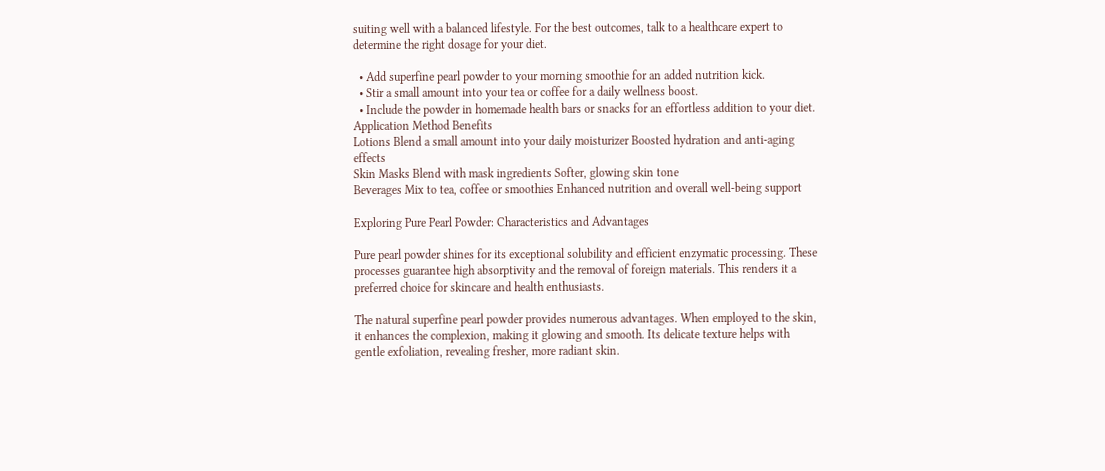suiting well with a balanced lifestyle. For the best outcomes, talk to a healthcare expert to determine the right dosage for your diet.

  • Add superfine pearl powder to your morning smoothie for an added nutrition kick.
  • Stir a small amount into your tea or coffee for a daily wellness boost.
  • Include the powder in homemade health bars or snacks for an effortless addition to your diet.
Application Method Benefits
Lotions Blend a small amount into your daily moisturizer Boosted hydration and anti-aging effects
Skin Masks Blend with mask ingredients Softer, glowing skin tone
Beverages Mix to tea, coffee or smoothies Enhanced nutrition and overall well-being support

Exploring Pure Pearl Powder: Characteristics and Advantages

Pure pearl powder shines for its exceptional solubility and efficient enzymatic processing. These processes guarantee high absorptivity and the removal of foreign materials. This renders it a preferred choice for skincare and health enthusiasts.

The natural superfine pearl powder provides numerous advantages. When employed to the skin, it enhances the complexion, making it glowing and smooth. Its delicate texture helps with gentle exfoliation, revealing fresher, more radiant skin.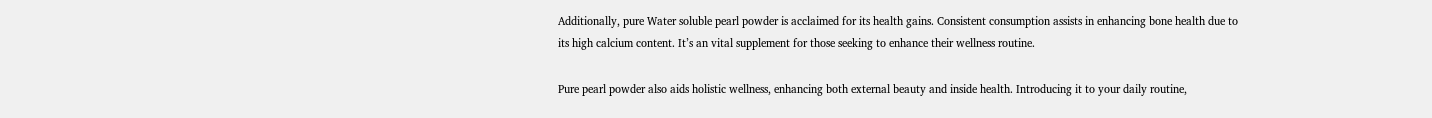Additionally, pure Water soluble pearl powder is acclaimed for its health gains. Consistent consumption assists in enhancing bone health due to its high calcium content. It’s an vital supplement for those seeking to enhance their wellness routine.

Pure pearl powder also aids holistic wellness, enhancing both external beauty and inside health. Introducing it to your daily routine,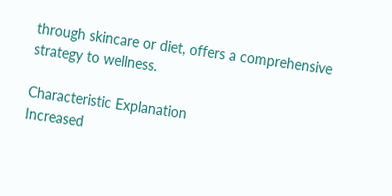through skincare or diet, offers a comprehensive strategy to wellness.

Characteristic Explanation
Increased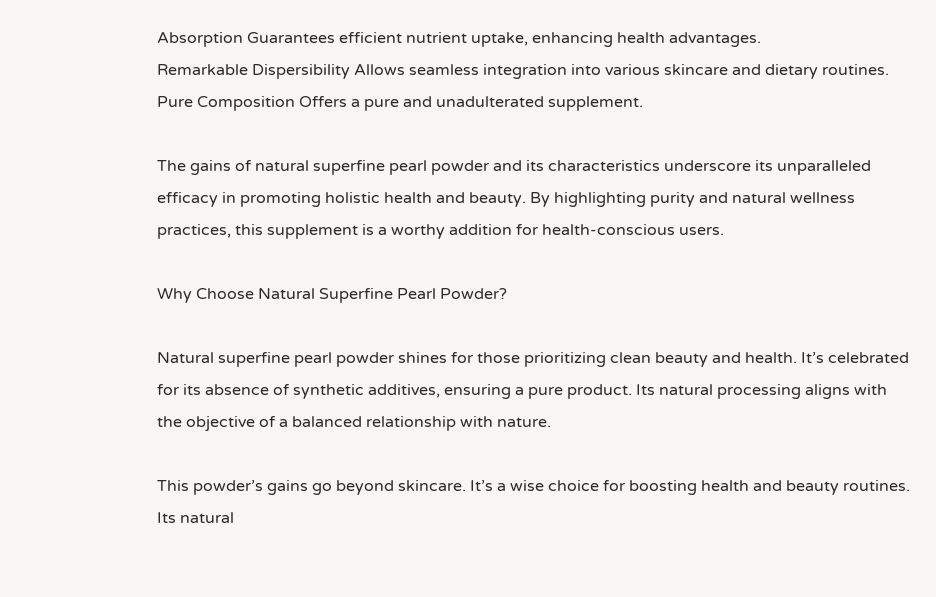Absorption Guarantees efficient nutrient uptake, enhancing health advantages.
Remarkable Dispersibility Allows seamless integration into various skincare and dietary routines.
Pure Composition Offers a pure and unadulterated supplement.

The gains of natural superfine pearl powder and its characteristics underscore its unparalleled efficacy in promoting holistic health and beauty. By highlighting purity and natural wellness practices, this supplement is a worthy addition for health-conscious users.

Why Choose Natural Superfine Pearl Powder?

Natural superfine pearl powder shines for those prioritizing clean beauty and health. It’s celebrated for its absence of synthetic additives, ensuring a pure product. Its natural processing aligns with the objective of a balanced relationship with nature.

This powder’s gains go beyond skincare. It’s a wise choice for boosting health and beauty routines. Its natural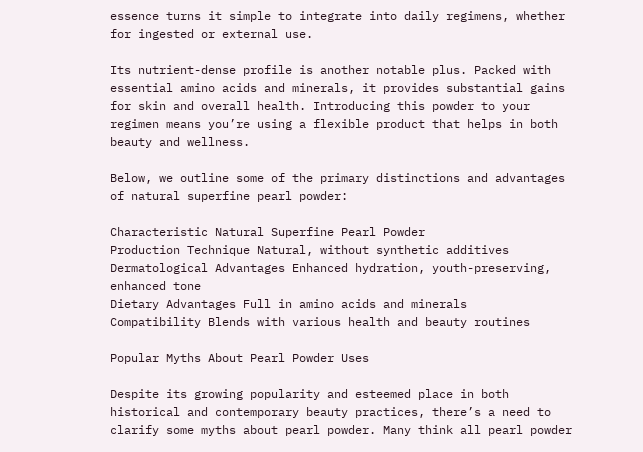essence turns it simple to integrate into daily regimens, whether for ingested or external use.

Its nutrient-dense profile is another notable plus. Packed with essential amino acids and minerals, it provides substantial gains for skin and overall health. Introducing this powder to your regimen means you’re using a flexible product that helps in both beauty and wellness.

Below, we outline some of the primary distinctions and advantages of natural superfine pearl powder:

Characteristic Natural Superfine Pearl Powder
Production Technique Natural, without synthetic additives
Dermatological Advantages Enhanced hydration, youth-preserving, enhanced tone
Dietary Advantages Full in amino acids and minerals
Compatibility Blends with various health and beauty routines

Popular Myths About Pearl Powder Uses

Despite its growing popularity and esteemed place in both historical and contemporary beauty practices, there’s a need to clarify some myths about pearl powder. Many think all pearl powder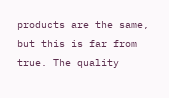products are the same, but this is far from true. The quality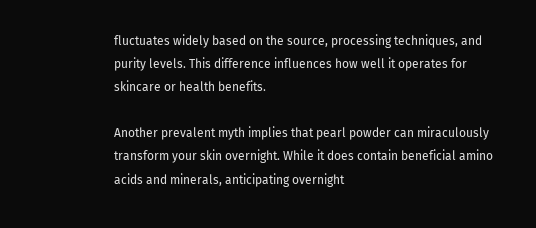fluctuates widely based on the source, processing techniques, and purity levels. This difference influences how well it operates for skincare or health benefits.

Another prevalent myth implies that pearl powder can miraculously transform your skin overnight. While it does contain beneficial amino acids and minerals, anticipating overnight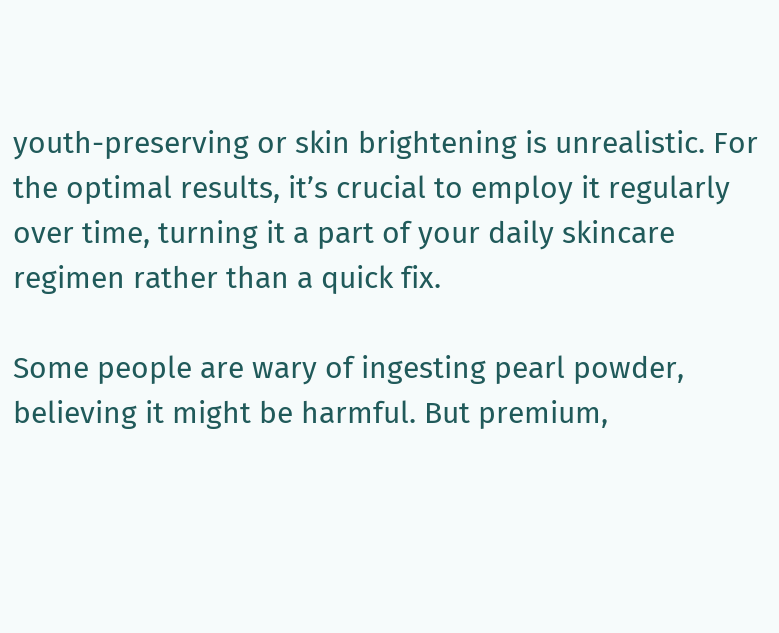youth-preserving or skin brightening is unrealistic. For the optimal results, it’s crucial to employ it regularly over time, turning it a part of your daily skincare regimen rather than a quick fix.

Some people are wary of ingesting pearl powder, believing it might be harmful. But premium,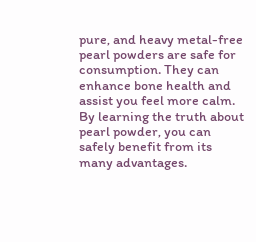pure, and heavy metal-free pearl powders are safe for consumption. They can enhance bone health and assist you feel more calm. By learning the truth about pearl powder, you can safely benefit from its many advantages.